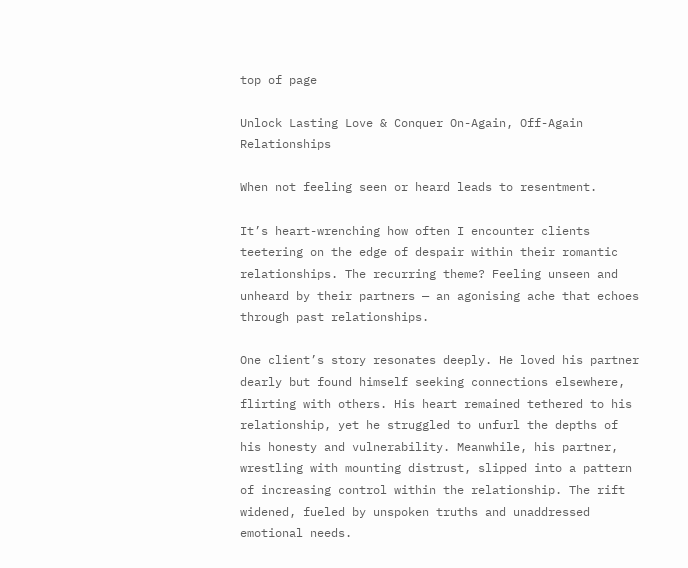top of page

Unlock Lasting Love & Conquer On-Again, Off-Again Relationships

When not feeling seen or heard leads to resentment.

It’s heart-wrenching how often I encounter clients teetering on the edge of despair within their romantic relationships. The recurring theme? Feeling unseen and unheard by their partners — an agonising ache that echoes through past relationships.

One client’s story resonates deeply. He loved his partner dearly but found himself seeking connections elsewhere, flirting with others. His heart remained tethered to his relationship, yet he struggled to unfurl the depths of his honesty and vulnerability. Meanwhile, his partner, wrestling with mounting distrust, slipped into a pattern of increasing control within the relationship. The rift widened, fueled by unspoken truths and unaddressed emotional needs.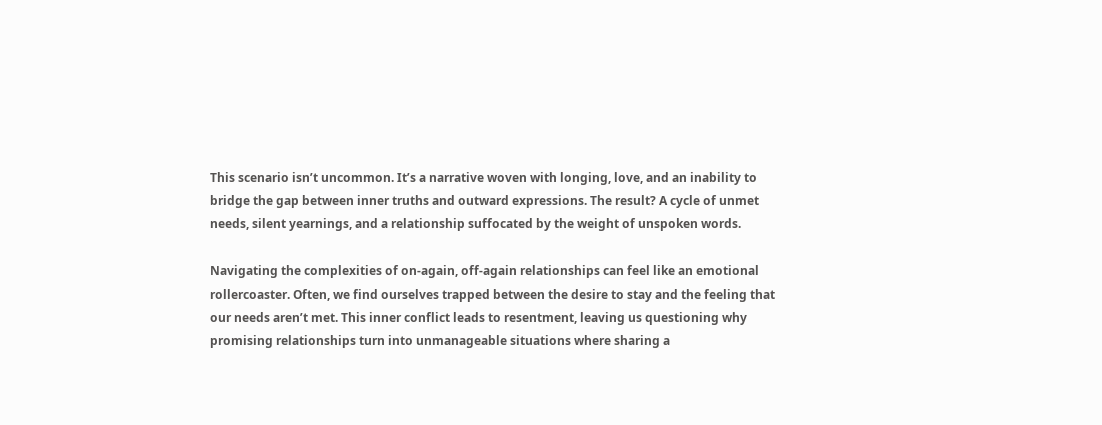This scenario isn’t uncommon. It’s a narrative woven with longing, love, and an inability to bridge the gap between inner truths and outward expressions. The result? A cycle of unmet needs, silent yearnings, and a relationship suffocated by the weight of unspoken words.

Navigating the complexities of on-again, off-again relationships can feel like an emotional rollercoaster. Often, we find ourselves trapped between the desire to stay and the feeling that our needs aren’t met. This inner conflict leads to resentment, leaving us questioning why promising relationships turn into unmanageable situations where sharing a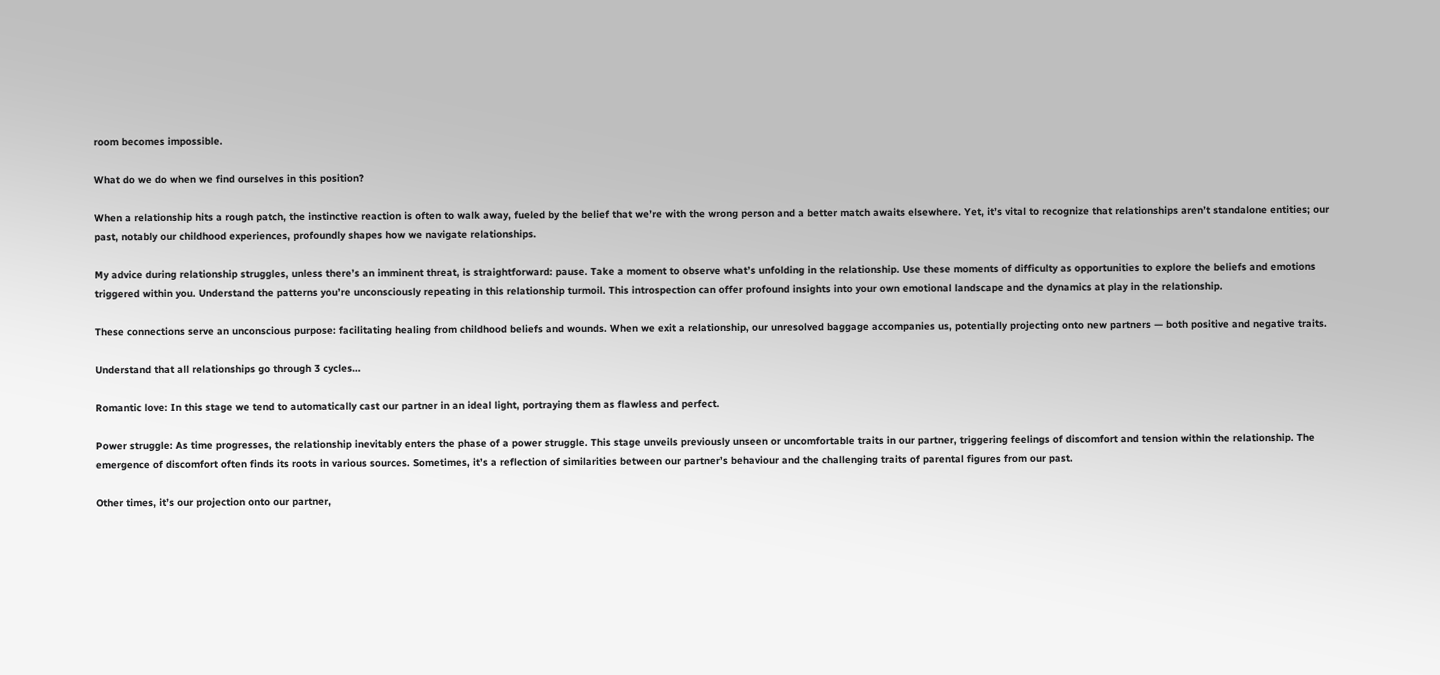room becomes impossible.

What do we do when we find ourselves in this position?

When a relationship hits a rough patch, the instinctive reaction is often to walk away, fueled by the belief that we’re with the wrong person and a better match awaits elsewhere. Yet, it’s vital to recognize that relationships aren’t standalone entities; our past, notably our childhood experiences, profoundly shapes how we navigate relationships.

My advice during relationship struggles, unless there’s an imminent threat, is straightforward: pause. Take a moment to observe what’s unfolding in the relationship. Use these moments of difficulty as opportunities to explore the beliefs and emotions triggered within you. Understand the patterns you’re unconsciously repeating in this relationship turmoil. This introspection can offer profound insights into your own emotional landscape and the dynamics at play in the relationship.

These connections serve an unconscious purpose: facilitating healing from childhood beliefs and wounds. When we exit a relationship, our unresolved baggage accompanies us, potentially projecting onto new partners — both positive and negative traits.

Understand that all relationships go through 3 cycles…

Romantic love: In this stage we tend to automatically cast our partner in an ideal light, portraying them as flawless and perfect.

Power struggle: As time progresses, the relationship inevitably enters the phase of a power struggle. This stage unveils previously unseen or uncomfortable traits in our partner, triggering feelings of discomfort and tension within the relationship. The emergence of discomfort often finds its roots in various sources. Sometimes, it’s a reflection of similarities between our partner’s behaviour and the challenging traits of parental figures from our past.

Other times, it’s our projection onto our partner,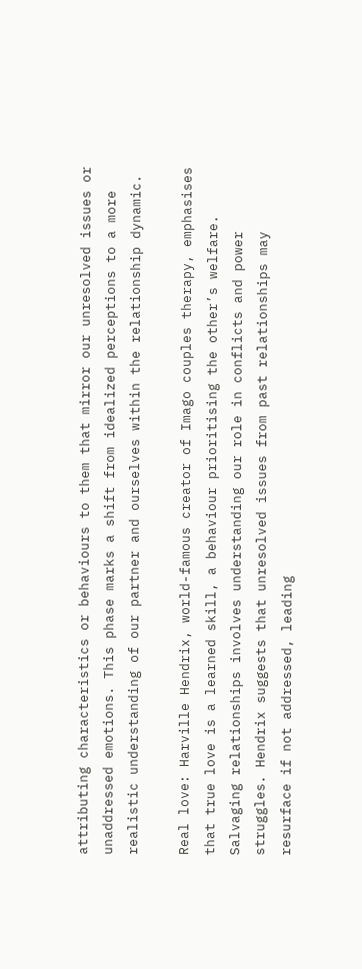attributing characteristics or behaviours to them that mirror our unresolved issues or unaddressed emotions. This phase marks a shift from idealized perceptions to a more realistic understanding of our partner and ourselves within the relationship dynamic.

Real love: Harville Hendrix, world-famous creator of Imago couples therapy, emphasises that true love is a learned skill, a behaviour prioritising the other’s welfare. Salvaging relationships involves understanding our role in conflicts and power struggles. Hendrix suggests that unresolved issues from past relationships may resurface if not addressed, leading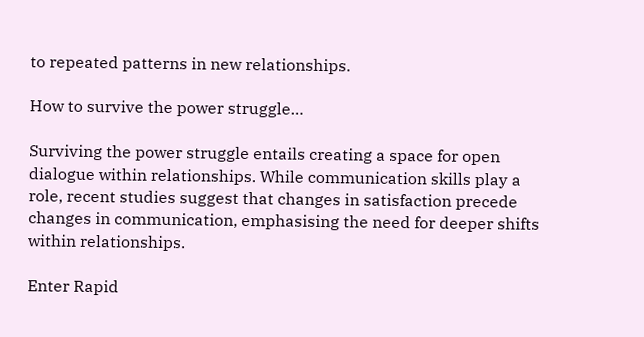to repeated patterns in new relationships.

How to survive the power struggle…

Surviving the power struggle entails creating a space for open dialogue within relationships. While communication skills play a role, recent studies suggest that changes in satisfaction precede changes in communication, emphasising the need for deeper shifts within relationships.

Enter Rapid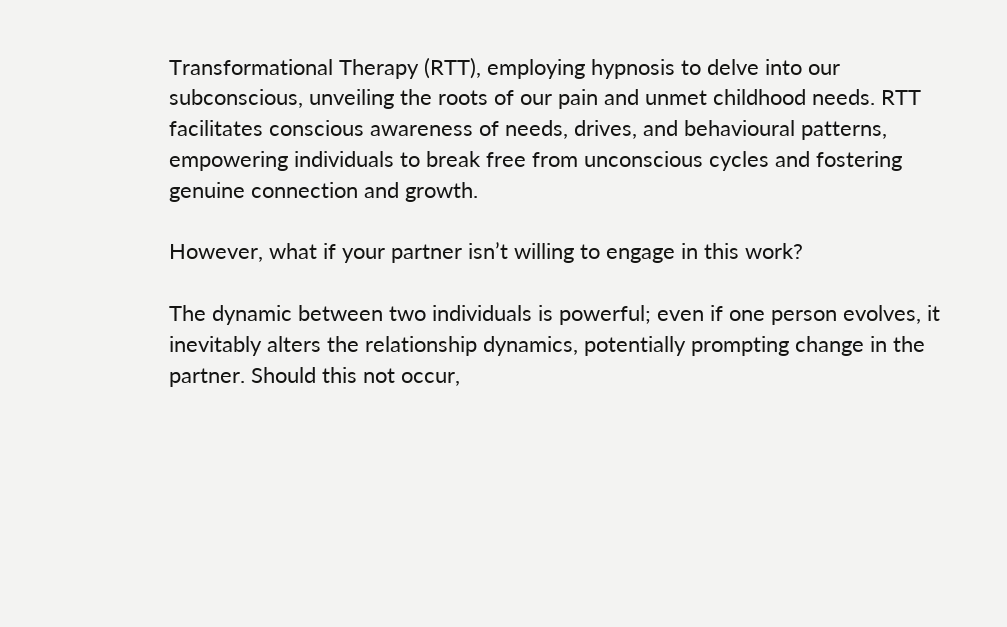Transformational Therapy (RTT), employing hypnosis to delve into our subconscious, unveiling the roots of our pain and unmet childhood needs. RTT facilitates conscious awareness of needs, drives, and behavioural patterns, empowering individuals to break free from unconscious cycles and fostering genuine connection and growth.

However, what if your partner isn’t willing to engage in this work?

The dynamic between two individuals is powerful; even if one person evolves, it inevitably alters the relationship dynamics, potentially prompting change in the partner. Should this not occur,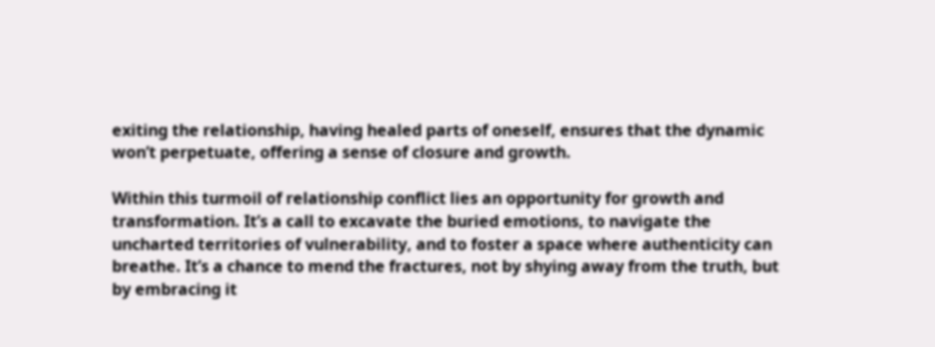exiting the relationship, having healed parts of oneself, ensures that the dynamic won’t perpetuate, offering a sense of closure and growth.

Within this turmoil of relationship conflict lies an opportunity for growth and transformation. It’s a call to excavate the buried emotions, to navigate the uncharted territories of vulnerability, and to foster a space where authenticity can breathe. It’s a chance to mend the fractures, not by shying away from the truth, but by embracing it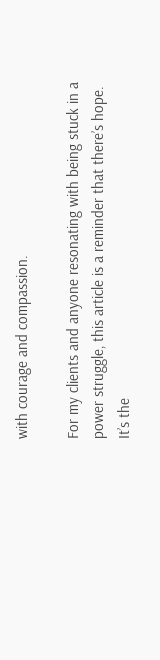with courage and compassion.

For my clients and anyone resonating with being stuck in a power struggle, this article is a reminder that there’s hope. It’s the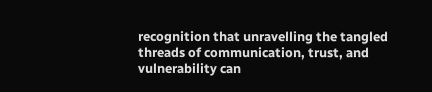recognition that unravelling the tangled threads of communication, trust, and vulnerability can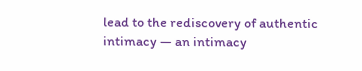lead to the rediscovery of authentic intimacy — an intimacy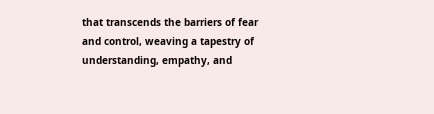that transcends the barriers of fear and control, weaving a tapestry of understanding, empathy, and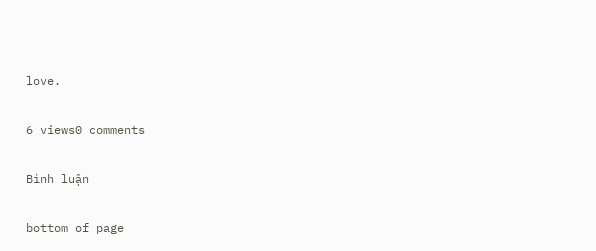love.

6 views0 comments

Bình luận

bottom of page